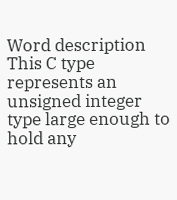Word description
This C type represents an unsigned integer type large enough to hold any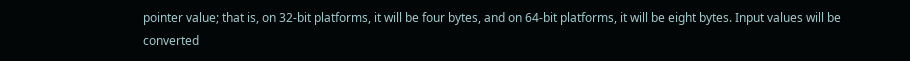pointer value; that is, on 32-bit platforms, it will be four bytes, and on 64-bit platforms, it will be eight bytes. Input values will be converted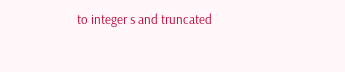to integer s and truncated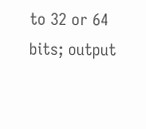to 32 or 64 bits; output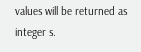values will be returned as integer s.